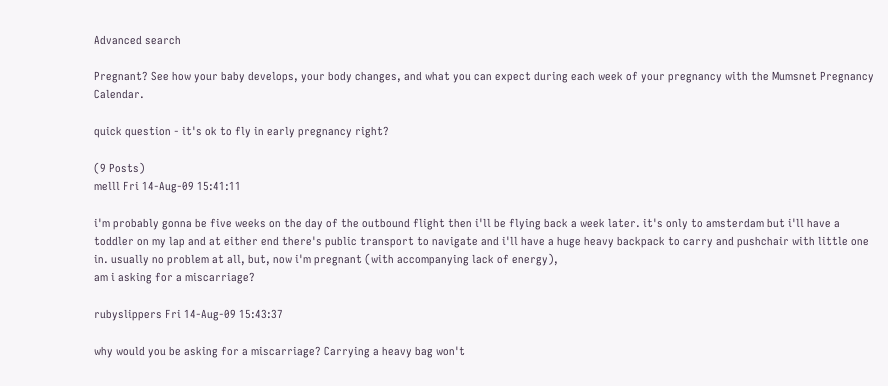Advanced search

Pregnant? See how your baby develops, your body changes, and what you can expect during each week of your pregnancy with the Mumsnet Pregnancy Calendar.

quick question - it's ok to fly in early pregnancy right?

(9 Posts)
melll Fri 14-Aug-09 15:41:11

i'm probably gonna be five weeks on the day of the outbound flight then i'll be flying back a week later. it's only to amsterdam but i'll have a toddler on my lap and at either end there's public transport to navigate and i'll have a huge heavy backpack to carry and pushchair with little one in. usually no problem at all, but, now i'm pregnant (with accompanying lack of energy),
am i asking for a miscarriage?

rubyslippers Fri 14-Aug-09 15:43:37

why would you be asking for a miscarriage? Carrying a heavy bag won't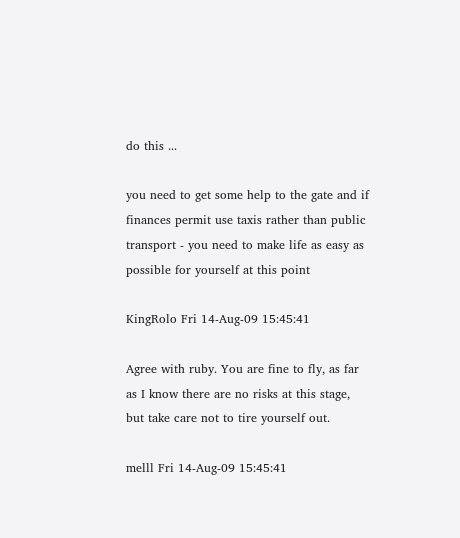do this ...

you need to get some help to the gate and if finances permit use taxis rather than public transport - you need to make life as easy as possible for yourself at this point

KingRolo Fri 14-Aug-09 15:45:41

Agree with ruby. You are fine to fly, as far as I know there are no risks at this stage, but take care not to tire yourself out.

melll Fri 14-Aug-09 15:45:41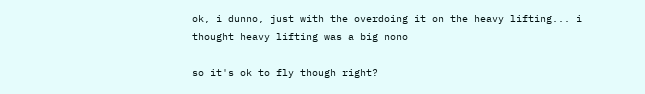ok, i dunno, just with the overdoing it on the heavy lifting... i thought heavy lifting was a big nono

so it's ok to fly though right?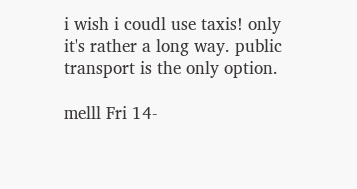i wish i coudl use taxis! only it's rather a long way. public transport is the only option.

melll Fri 14-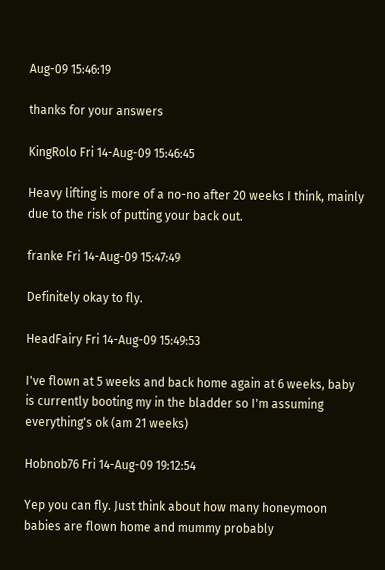Aug-09 15:46:19

thanks for your answers

KingRolo Fri 14-Aug-09 15:46:45

Heavy lifting is more of a no-no after 20 weeks I think, mainly due to the risk of putting your back out.

franke Fri 14-Aug-09 15:47:49

Definitely okay to fly.

HeadFairy Fri 14-Aug-09 15:49:53

I've flown at 5 weeks and back home again at 6 weeks, baby is currently booting my in the bladder so I'm assuming everything's ok (am 21 weeks)

Hobnob76 Fri 14-Aug-09 19:12:54

Yep you can fly. Just think about how many honeymoon babies are flown home and mummy probably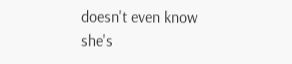doesn't even know she's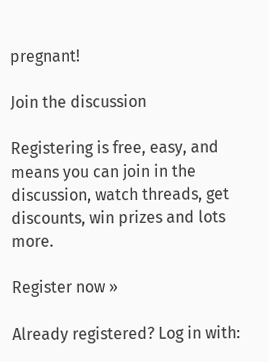pregnant!

Join the discussion

Registering is free, easy, and means you can join in the discussion, watch threads, get discounts, win prizes and lots more.

Register now »

Already registered? Log in with: